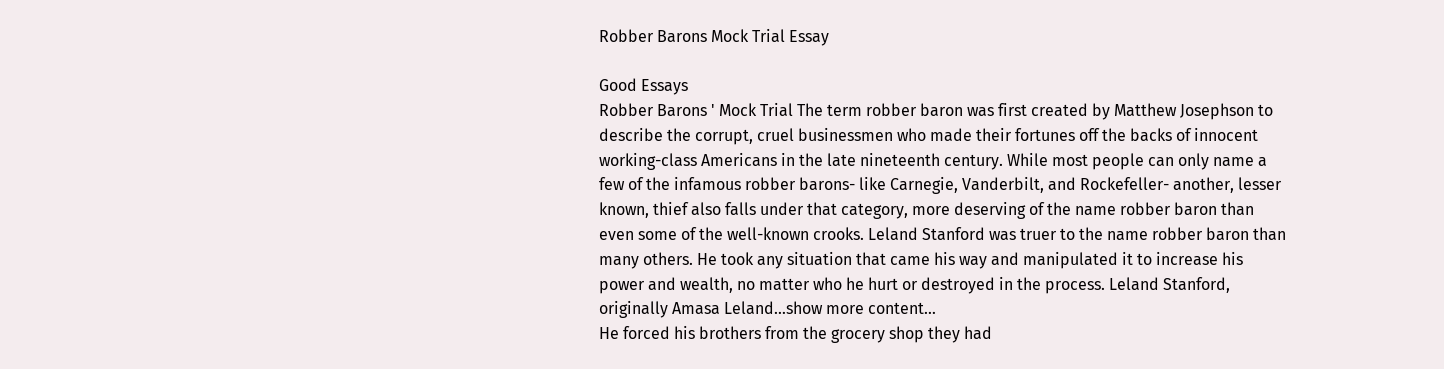Robber Barons Mock Trial Essay

Good Essays
Robber Barons ' Mock Trial The term robber baron was first created by Matthew Josephson to describe the corrupt, cruel businessmen who made their fortunes off the backs of innocent working-class Americans in the late nineteenth century. While most people can only name a few of the infamous robber barons- like Carnegie, Vanderbilt, and Rockefeller- another, lesser known, thief also falls under that category, more deserving of the name robber baron than even some of the well-known crooks. Leland Stanford was truer to the name robber baron than many others. He took any situation that came his way and manipulated it to increase his power and wealth, no matter who he hurt or destroyed in the process. Leland Stanford, originally Amasa Leland…show more content…
He forced his brothers from the grocery shop they had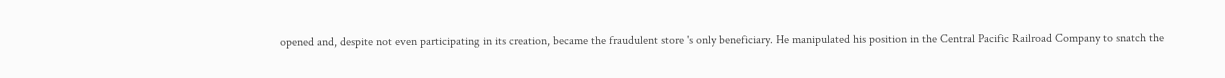opened and, despite not even participating in its creation, became the fraudulent store 's only beneficiary. He manipulated his position in the Central Pacific Railroad Company to snatch the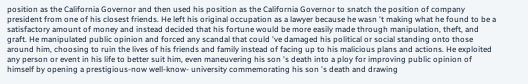position as the California Governor and then used his position as the California Governor to snatch the position of company president from one of his closest friends. He left his original occupation as a lawyer because he wasn 't making what he found to be a satisfactory amount of money and instead decided that his fortune would be more easily made through manipulation, theft, and graft. He manipulated public opinion and forced any scandal that could 've damaged his political or social standing onto those around him, choosing to ruin the lives of his friends and family instead of facing up to his malicious plans and actions. He exploited any person or event in his life to better suit him, even maneuvering his son 's death into a ploy for improving public opinion of himself by opening a prestigious-now well-know- university commemorating his son 's death and drawing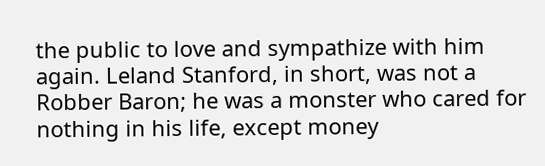the public to love and sympathize with him again. Leland Stanford, in short, was not a Robber Baron; he was a monster who cared for nothing in his life, except money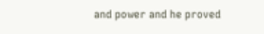and power and he proved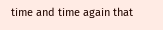time and time again that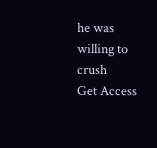he was willing to crush
Get Access